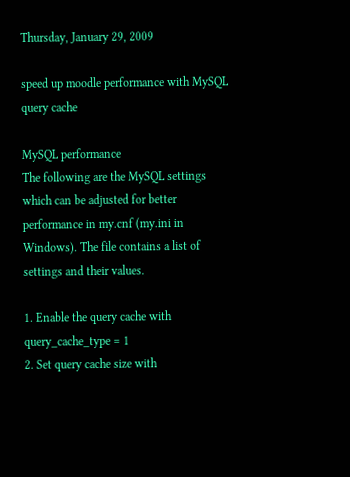Thursday, January 29, 2009

speed up moodle performance with MySQL query cache

MySQL performance
The following are the MySQL settings which can be adjusted for better performance in my.cnf (my.ini in Windows). The file contains a list of settings and their values.

1. Enable the query cache with query_cache_type = 1
2. Set query cache size with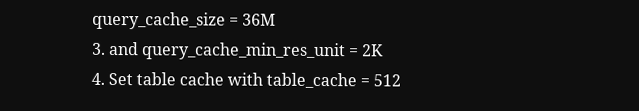query_cache_size = 36M
3. and query_cache_min_res_unit = 2K
4. Set table cache with table_cache = 512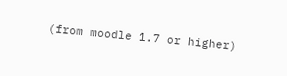(from moodle 1.7 or higher)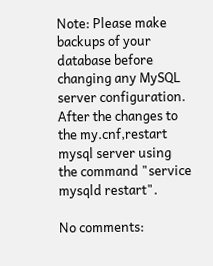Note: Please make backups of your database before changing any MySQL server configuration.
After the changes to the my.cnf,restart mysql server using the command "service mysqld restart".

No comments: